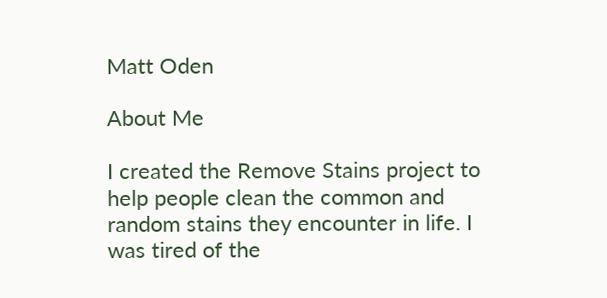Matt Oden

About Me

I created the Remove Stains project to help people clean the common and random stains they encounter in life. I was tired of the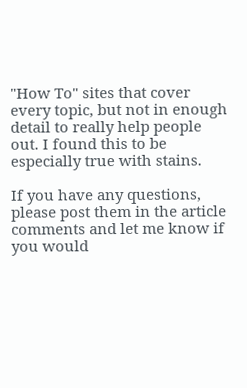"How To" sites that cover every topic, but not in enough detail to really help people out. I found this to be especially true with stains.

If you have any questions, please post them in the article comments and let me know if you would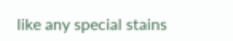like any special stains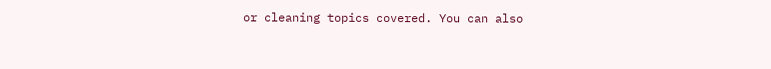or cleaning topics covered. You can also